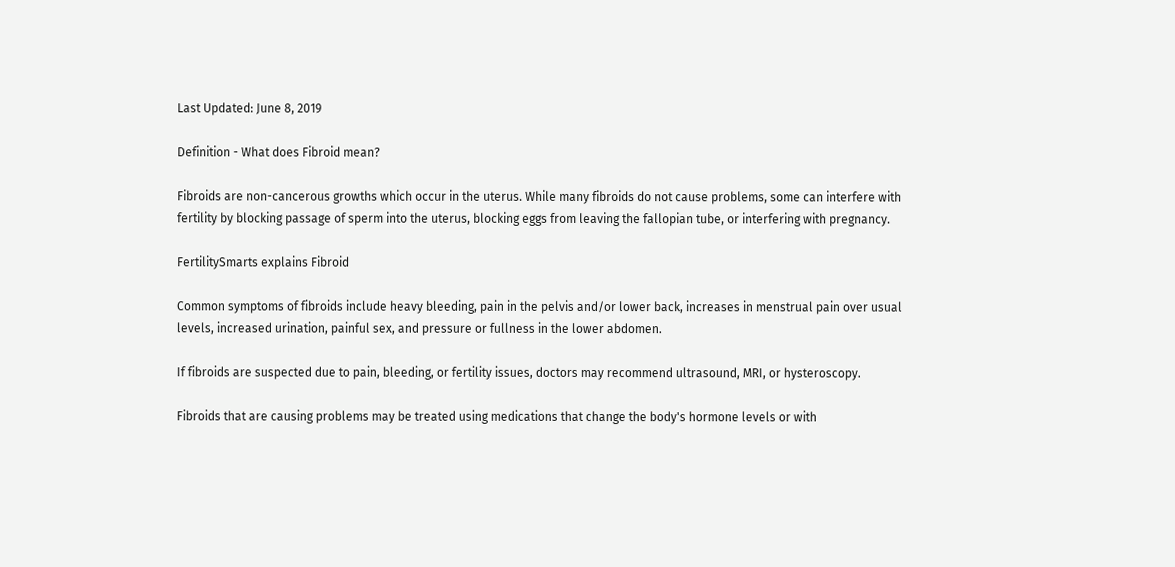Last Updated: June 8, 2019

Definition - What does Fibroid mean?

Fibroids are non-cancerous growths which occur in the uterus. While many fibroids do not cause problems, some can interfere with fertility by blocking passage of sperm into the uterus, blocking eggs from leaving the fallopian tube, or interfering with pregnancy.

FertilitySmarts explains Fibroid

Common symptoms of fibroids include heavy bleeding, pain in the pelvis and/or lower back, increases in menstrual pain over usual levels, increased urination, painful sex, and pressure or fullness in the lower abdomen.

If fibroids are suspected due to pain, bleeding, or fertility issues, doctors may recommend ultrasound, MRI, or hysteroscopy.

Fibroids that are causing problems may be treated using medications that change the body's hormone levels or with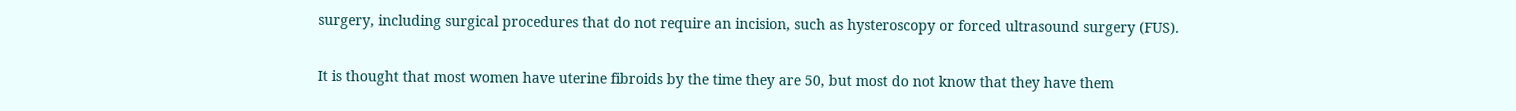surgery, including surgical procedures that do not require an incision, such as hysteroscopy or forced ultrasound surgery (FUS).

It is thought that most women have uterine fibroids by the time they are 50, but most do not know that they have them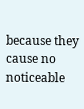because they cause no noticeable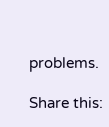problems.

Share this: